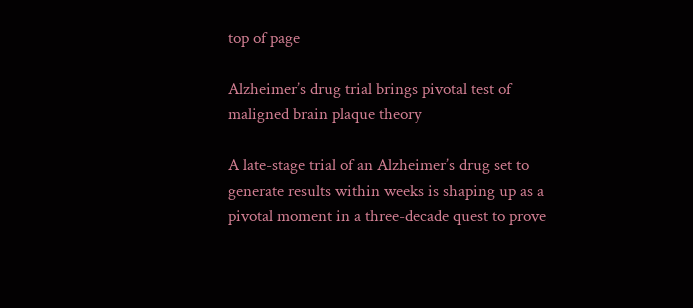top of page

Alzheimer’s drug trial brings pivotal test of maligned brain plaque theory

A late-stage trial of an Alzheimer’s drug set to generate results within weeks is shaping up as a pivotal moment in a three-decade quest to prove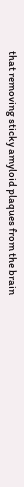that removing sticky amyloid plaques from the brain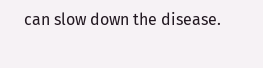can slow down the disease.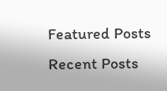Featured Posts
Recent Posts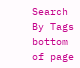Search By Tags
bottom of page